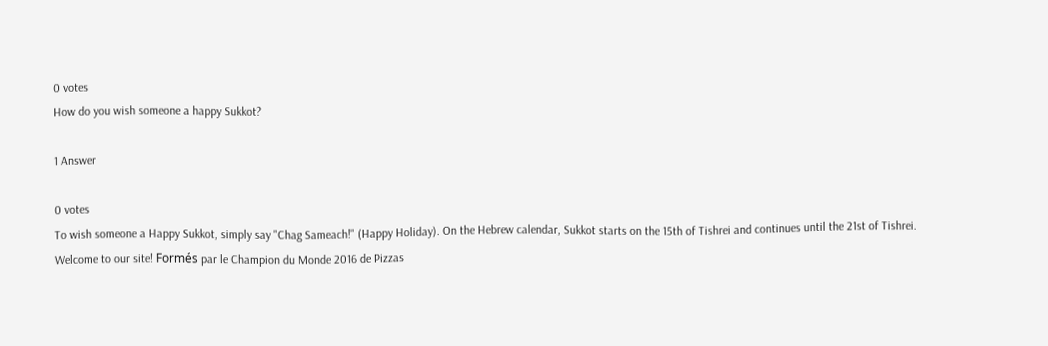0 votes
How do you wish someone a happy Sukkot?

1 Answer

0 votes
To wish someone a Happy Sukkot, simply say "Chag Sameach!" (Happy Holiday). On the Hebrew calendar, Sukkot starts on the 15th of Tishrei and continues until the 21st of Tishrei.
Welcome to our site! Formés par le Champion du Monde 2016 de Pizzas